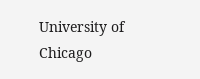University of Chicago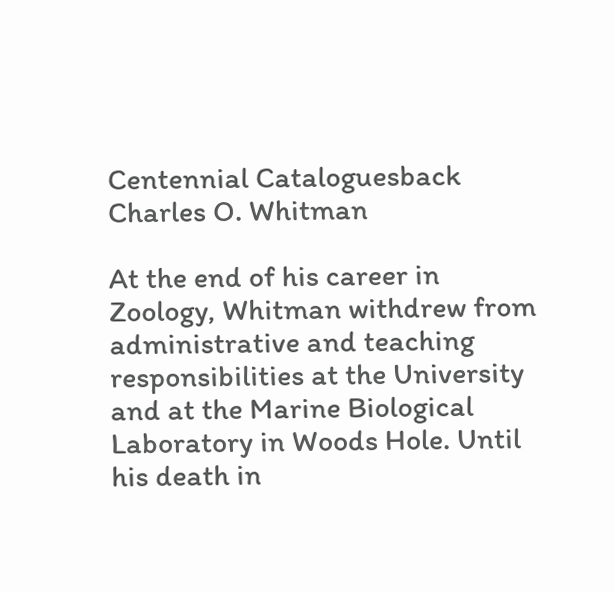Centennial Cataloguesback
Charles O. Whitman

At the end of his career in Zoology, Whitman withdrew from administrative and teaching responsibilities at the University and at the Marine Biological Laboratory in Woods Hole. Until his death in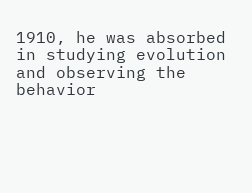1910, he was absorbed in studying evolution and observing the behavior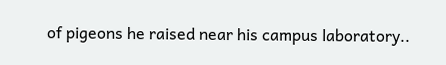of pigeons he raised near his campus laboratory..